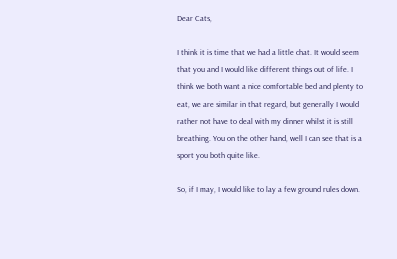Dear Cats,

I think it is time that we had a little chat. It would seem that you and I would like different things out of life. I think we both want a nice comfortable bed and plenty to eat, we are similar in that regard, but generally I would rather not have to deal with my dinner whilst it is still breathing. You on the other hand, well I can see that is a sport you both quite like.

So, if I may, I would like to lay a few ground rules down.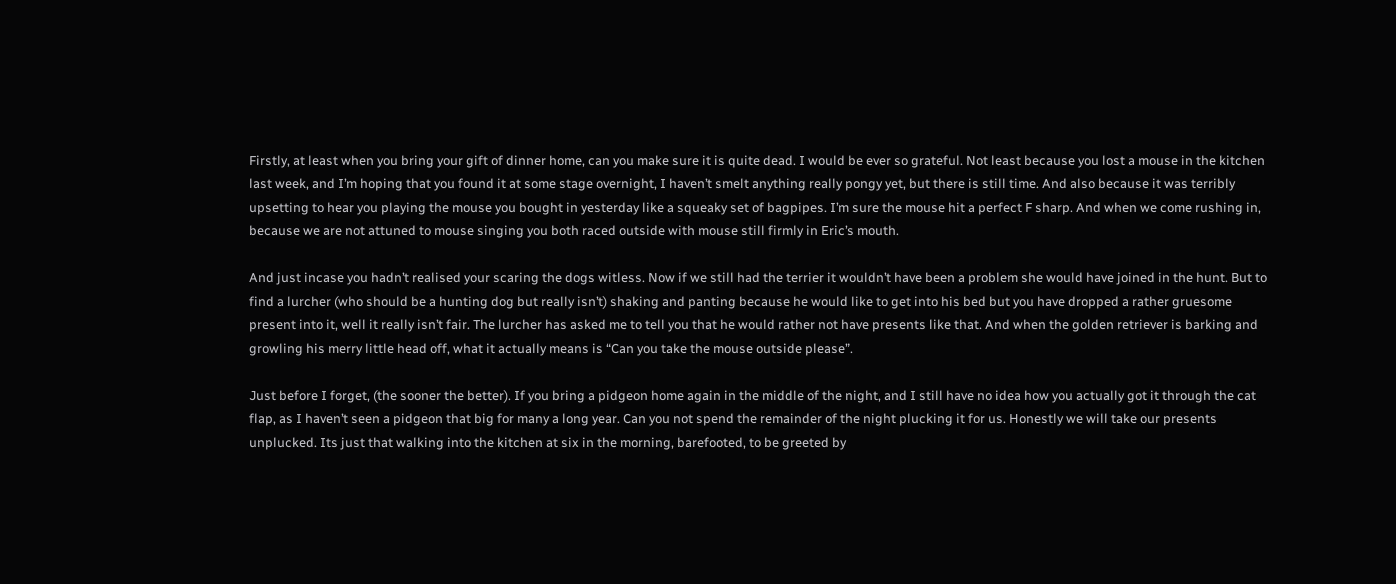Firstly, at least when you bring your gift of dinner home, can you make sure it is quite dead. I would be ever so grateful. Not least because you lost a mouse in the kitchen last week, and I’m hoping that you found it at some stage overnight, I haven’t smelt anything really pongy yet, but there is still time. And also because it was terribly upsetting to hear you playing the mouse you bought in yesterday like a squeaky set of bagpipes. I’m sure the mouse hit a perfect F sharp. And when we come rushing in, because we are not attuned to mouse singing you both raced outside with mouse still firmly in Eric’s mouth.

And just incase you hadn’t realised your scaring the dogs witless. Now if we still had the terrier it wouldn’t have been a problem she would have joined in the hunt. But to find a lurcher (who should be a hunting dog but really isn’t) shaking and panting because he would like to get into his bed but you have dropped a rather gruesome present into it, well it really isn’t fair. The lurcher has asked me to tell you that he would rather not have presents like that. And when the golden retriever is barking and growling his merry little head off, what it actually means is “Can you take the mouse outside please”.

Just before I forget, (the sooner the better). If you bring a pidgeon home again in the middle of the night, and I still have no idea how you actually got it through the cat flap, as I haven’t seen a pidgeon that big for many a long year. Can you not spend the remainder of the night plucking it for us. Honestly we will take our presents unplucked. Its just that walking into the kitchen at six in the morning, barefooted, to be greeted by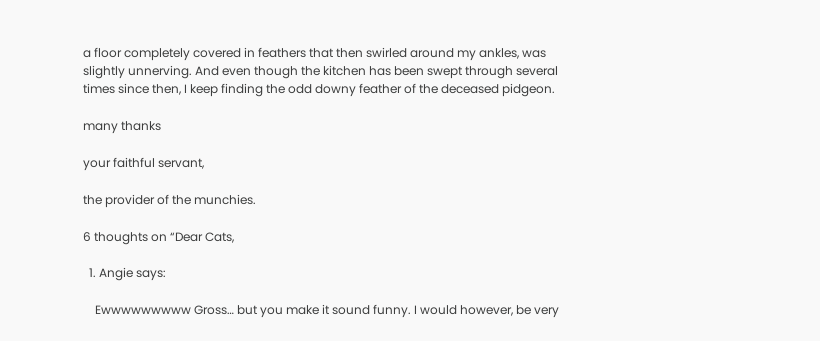a floor completely covered in feathers that then swirled around my ankles, was slightly unnerving. And even though the kitchen has been swept through several times since then, I keep finding the odd downy feather of the deceased pidgeon.

many thanks

your faithful servant,

the provider of the munchies.

6 thoughts on “Dear Cats,

  1. Angie says:

    Ewwwwwwwww Gross… but you make it sound funny. I would however, be very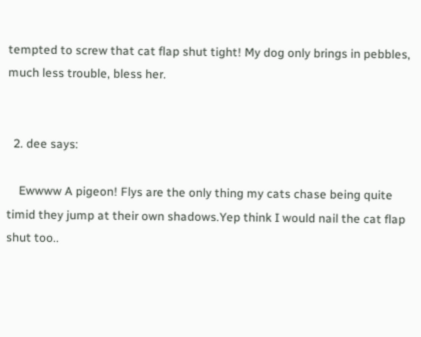tempted to screw that cat flap shut tight! My dog only brings in pebbles, much less trouble, bless her.


  2. dee says:

    Ewwww A pigeon! Flys are the only thing my cats chase being quite timid they jump at their own shadows.Yep think I would nail the cat flap shut too..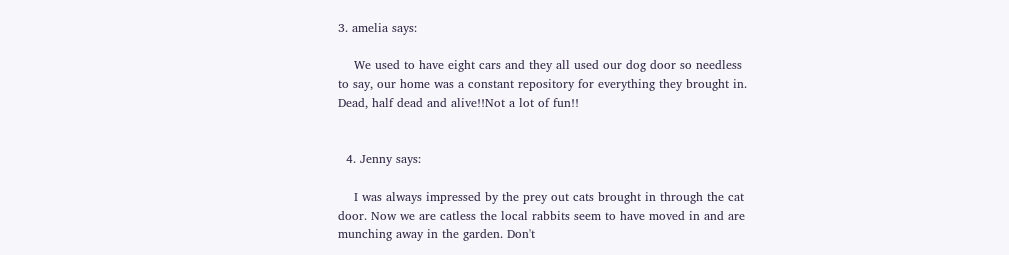3. amelia says:

    We used to have eight cars and they all used our dog door so needless to say, our home was a constant repository for everything they brought in. Dead, half dead and alive!!Not a lot of fun!!


  4. Jenny says:

    I was always impressed by the prey out cats brought in through the cat door. Now we are catless the local rabbits seem to have moved in and are munching away in the garden. Don't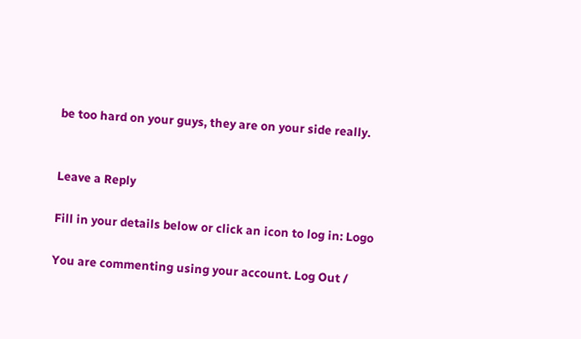be too hard on your guys, they are on your side really.


Leave a Reply

Fill in your details below or click an icon to log in: Logo

You are commenting using your account. Log Out /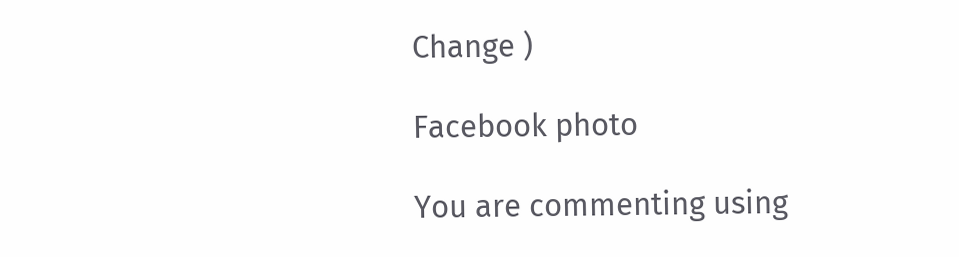Change )

Facebook photo

You are commenting using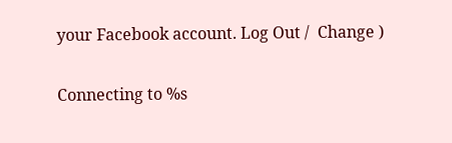your Facebook account. Log Out /  Change )

Connecting to %s